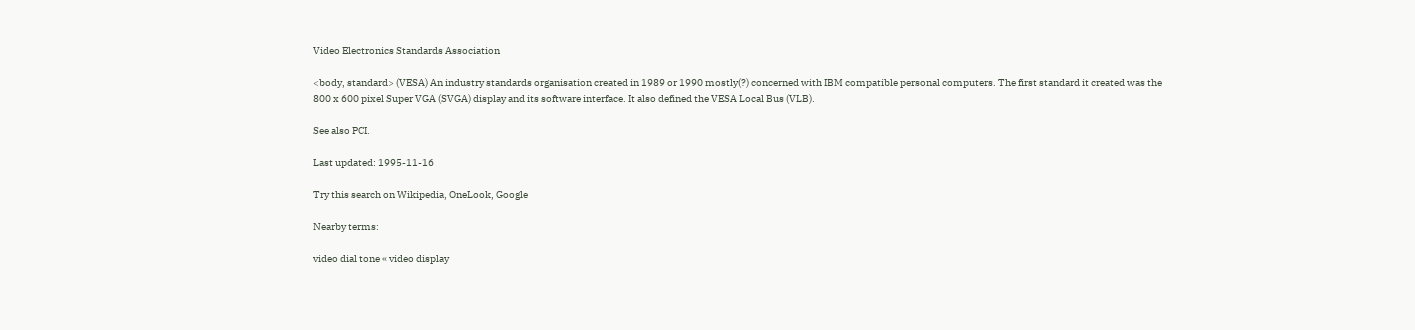Video Electronics Standards Association

<body, standard> (VESA) An industry standards organisation created in 1989 or 1990 mostly(?) concerned with IBM compatible personal computers. The first standard it created was the 800 x 600 pixel Super VGA (SVGA) display and its software interface. It also defined the VESA Local Bus (VLB).

See also PCI.

Last updated: 1995-11-16

Try this search on Wikipedia, OneLook, Google

Nearby terms:

video dial tone « video display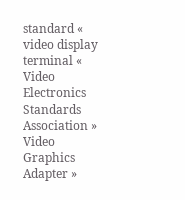standard « video display terminal « Video Electronics Standards Association » Video Graphics Adapter »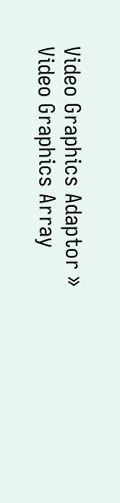Video Graphics Adaptor » Video Graphics Array